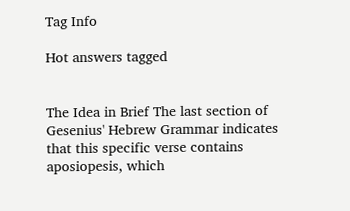Tag Info

Hot answers tagged


The Idea in Brief The last section of Gesenius' Hebrew Grammar indicates that this specific verse contains aposiopesis, which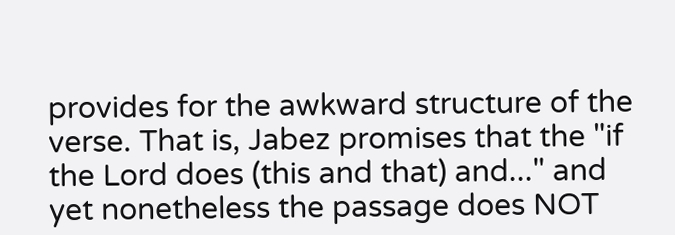provides for the awkward structure of the verse. That is, Jabez promises that the "if the Lord does (this and that) and..." and yet nonetheless the passage does NOT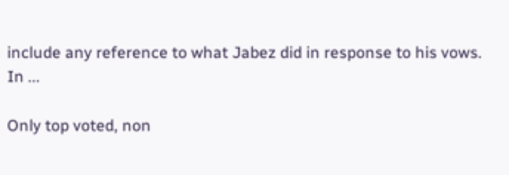include any reference to what Jabez did in response to his vows. In ...

Only top voted, non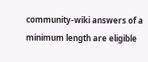community-wiki answers of a minimum length are eligible